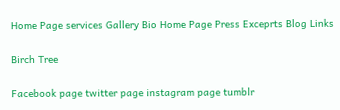Home Page services Gallery Bio Home Page Press Exceprts Blog Links

Birch Tree

Facebook page twitter page instagram page tumblr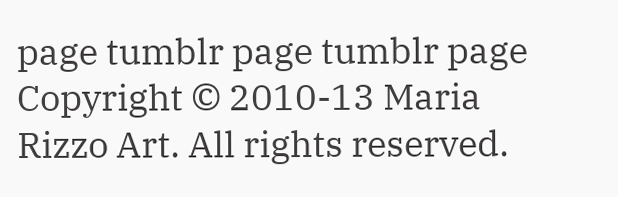page tumblr page tumblr page
Copyright © 2010-13 Maria Rizzo Art. All rights reserved.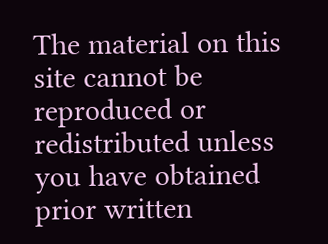The material on this site cannot be reproduced or redistributed unless you have obtained prior written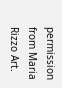permission from Maria Rizzo Art.